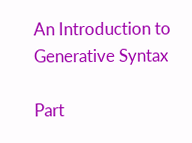An Introduction to Generative Syntax

Part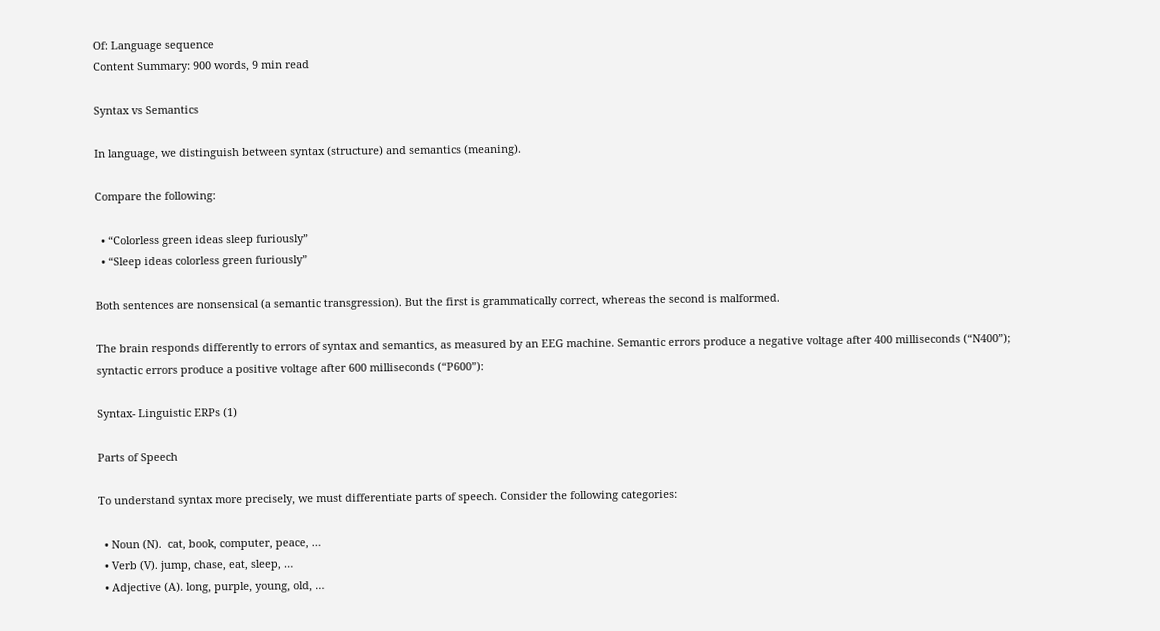Of: Language sequence
Content Summary: 900 words, 9 min read

Syntax vs Semantics

In language, we distinguish between syntax (structure) and semantics (meaning).

Compare the following:

  • “Colorless green ideas sleep furiously”
  • “Sleep ideas colorless green furiously”

Both sentences are nonsensical (a semantic transgression). But the first is grammatically correct, whereas the second is malformed.

The brain responds differently to errors of syntax and semantics, as measured by an EEG machine. Semantic errors produce a negative voltage after 400 milliseconds (“N400”); syntactic errors produce a positive voltage after 600 milliseconds (“P600”):

Syntax- Linguistic ERPs (1)

Parts of Speech

To understand syntax more precisely, we must differentiate parts of speech. Consider the following categories:

  • Noun (N).  cat, book, computer, peace, …
  • Verb (V). jump, chase, eat, sleep, …
  • Adjective (A). long, purple, young, old, …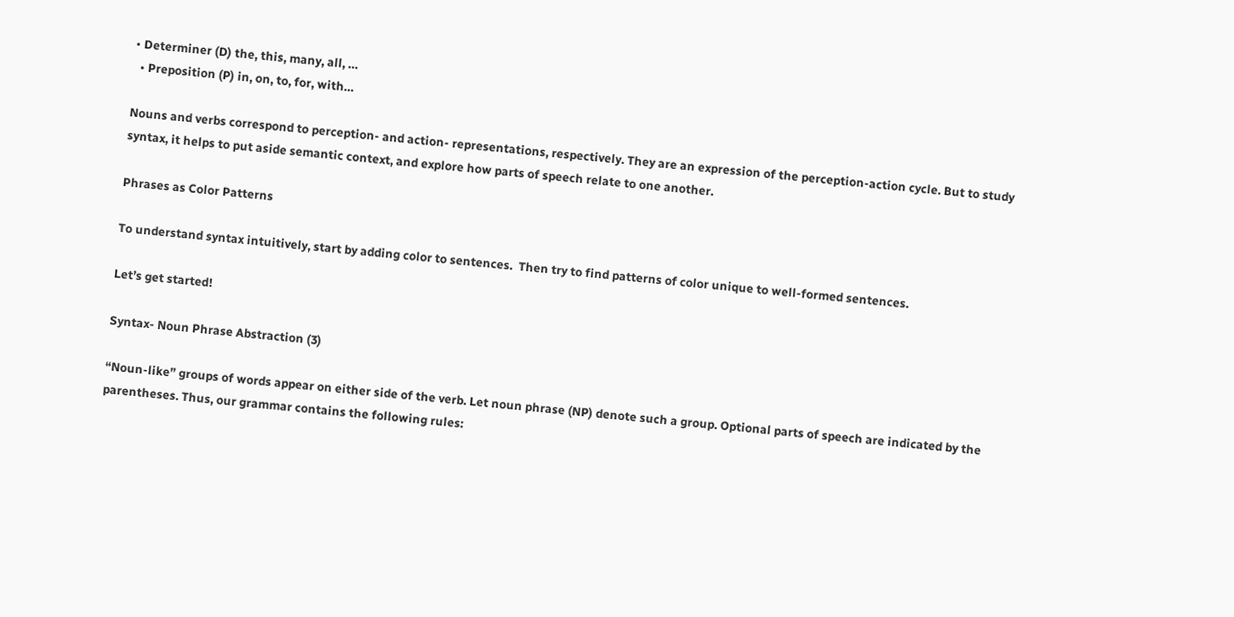• Determiner (D) the, this, many, all, …
  • Preposition (P) in, on, to, for, with…

Nouns and verbs correspond to perception- and action- representations, respectively. They are an expression of the perception-action cycle. But to study syntax, it helps to put aside semantic context, and explore how parts of speech relate to one another.

Phrases as Color Patterns

To understand syntax intuitively, start by adding color to sentences.  Then try to find patterns of color unique to well-formed sentences.

Let’s get started!

Syntax- Noun Phrase Abstraction (3)

“Noun-like” groups of words appear on either side of the verb. Let noun phrase (NP) denote such a group. Optional parts of speech are indicated by the parentheses. Thus, our grammar contains the following rules: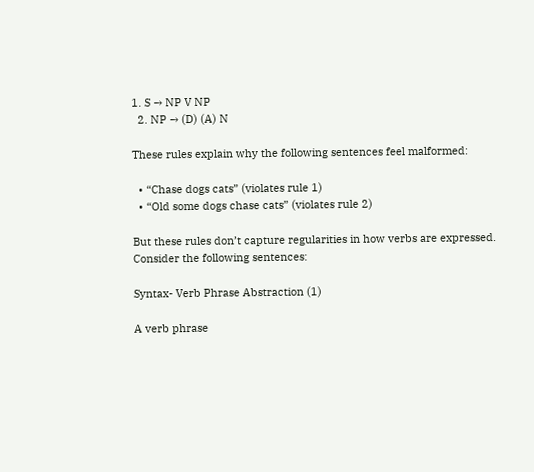1. S → NP V NP
  2. NP → (D) (A) N

These rules explain why the following sentences feel malformed:

  • “Chase dogs cats” (violates rule 1)
  • “Old some dogs chase cats” (violates rule 2)

But these rules don’t capture regularities in how verbs are expressed. Consider the following sentences:

Syntax- Verb Phrase Abstraction (1)

A verb phrase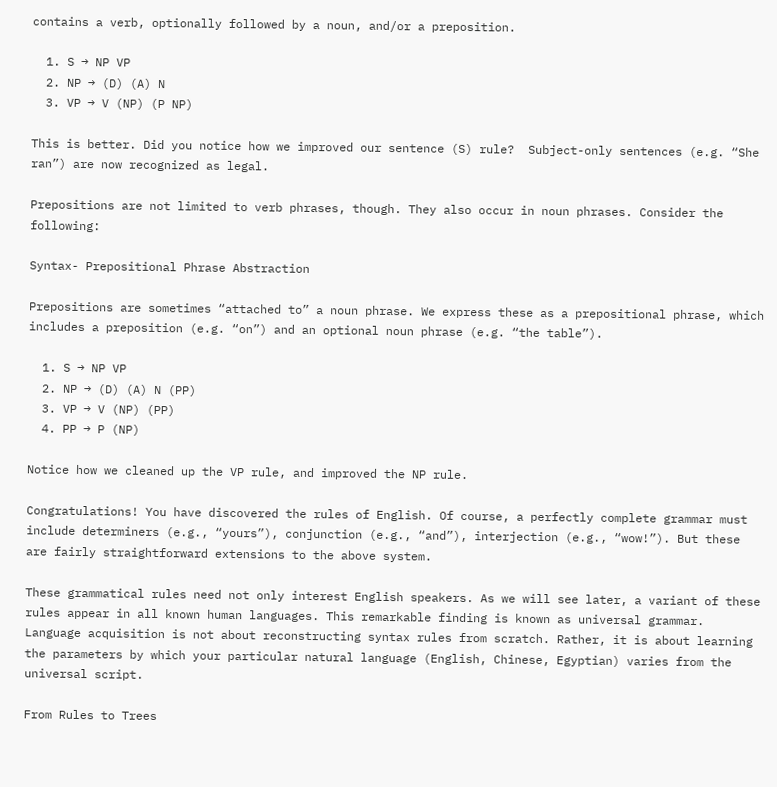contains a verb, optionally followed by a noun, and/or a preposition.

  1. S → NP VP
  2. NP → (D) (A) N
  3. VP → V (NP) (P NP)

This is better. Did you notice how we improved our sentence (S) rule?  Subject-only sentences (e.g. “She ran”) are now recognized as legal.

Prepositions are not limited to verb phrases, though. They also occur in noun phrases. Consider the following:

Syntax- Prepositional Phrase Abstraction

Prepositions are sometimes “attached to” a noun phrase. We express these as a prepositional phrase, which includes a preposition (e.g. “on”) and an optional noun phrase (e.g. “the table”).

  1. S → NP VP
  2. NP → (D) (A) N (PP)
  3. VP → V (NP) (PP)
  4. PP → P (NP)

Notice how we cleaned up the VP rule, and improved the NP rule.

Congratulations! You have discovered the rules of English. Of course, a perfectly complete grammar must include determiners (e.g., “yours”), conjunction (e.g., “and”), interjection (e.g., “wow!”). But these are fairly straightforward extensions to the above system.

These grammatical rules need not only interest English speakers. As we will see later, a variant of these rules appear in all known human languages. This remarkable finding is known as universal grammar. Language acquisition is not about reconstructing syntax rules from scratch. Rather, it is about learning the parameters by which your particular natural language (English, Chinese, Egyptian) varies from the universal script.

From Rules to Trees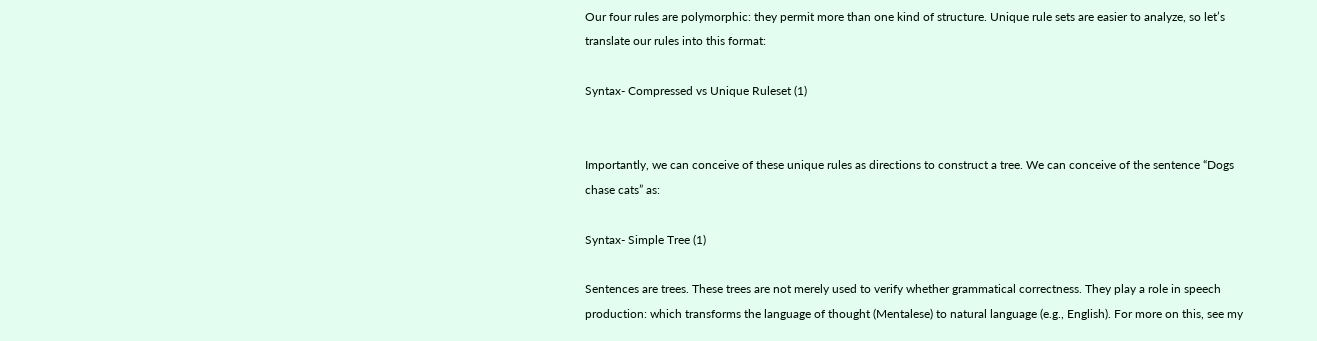Our four rules are polymorphic: they permit more than one kind of structure. Unique rule sets are easier to analyze, so let’s translate our rules into this format:

Syntax- Compressed vs Unique Ruleset (1)


Importantly, we can conceive of these unique rules as directions to construct a tree. We can conceive of the sentence “Dogs chase cats” as:

Syntax- Simple Tree (1)

Sentences are trees. These trees are not merely used to verify whether grammatical correctness. They play a role in speech production: which transforms the language of thought (Mentalese) to natural language (e.g., English). For more on this, see my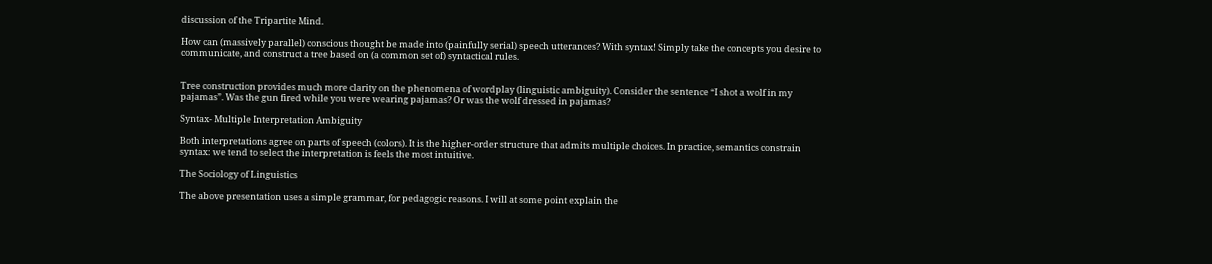discussion of the Tripartite Mind.

How can (massively parallel) conscious thought be made into (painfully serial) speech utterances? With syntax! Simply take the concepts you desire to communicate, and construct a tree based on (a common set of) syntactical rules.


Tree construction provides much more clarity on the phenomena of wordplay (linguistic ambiguity). Consider the sentence “I shot a wolf in my pajamas”. Was the gun fired while you were wearing pajamas? Or was the wolf dressed in pajamas?

Syntax- Multiple Interpretation Ambiguity

Both interpretations agree on parts of speech (colors). It is the higher-order structure that admits multiple choices. In practice, semantics constrain syntax: we tend to select the interpretation is feels the most intuitive.

The Sociology of Linguistics

The above presentation uses a simple grammar, for pedagogic reasons. I will at some point explain the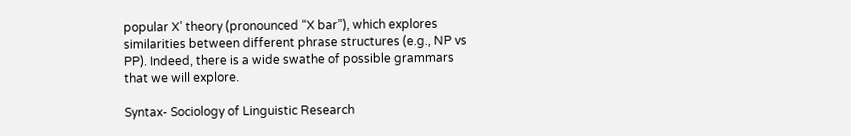popular X’ theory (pronounced “X bar”), which explores similarities between different phrase structures (e.g., NP vs PP). Indeed, there is a wide swathe of possible grammars that we will explore.

Syntax- Sociology of Linguistic Research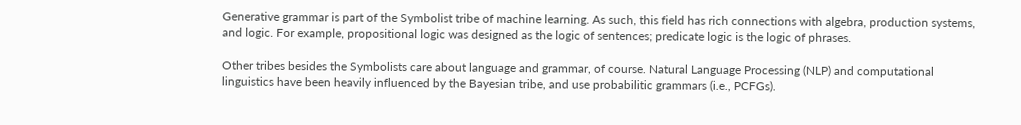Generative grammar is part of the Symbolist tribe of machine learning. As such, this field has rich connections with algebra, production systems, and logic. For example, propositional logic was designed as the logic of sentences; predicate logic is the logic of phrases.

Other tribes besides the Symbolists care about language and grammar, of course. Natural Language Processing (NLP) and computational linguistics have been heavily influenced by the Bayesian tribe, and use probabilitic grammars (i.e., PCFGs).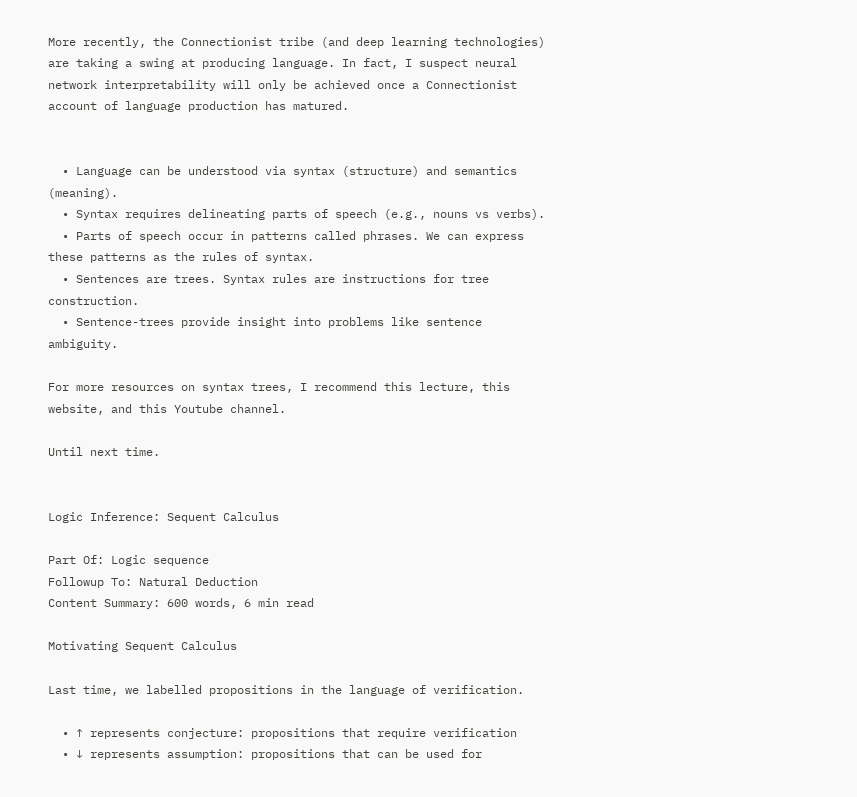More recently, the Connectionist tribe (and deep learning technologies) are taking a swing at producing language. In fact, I suspect neural network interpretability will only be achieved once a Connectionist account of language production has matured.


  • Language can be understood via syntax (structure) and semantics (meaning).
  • Syntax requires delineating parts of speech (e.g., nouns vs verbs).
  • Parts of speech occur in patterns called phrases. We can express these patterns as the rules of syntax.
  • Sentences are trees. Syntax rules are instructions for tree construction.
  • Sentence-trees provide insight into problems like sentence ambiguity.

For more resources on syntax trees, I recommend this lecture, this website, and this Youtube channel.

Until next time.


Logic Inference: Sequent Calculus

Part Of: Logic sequence
Followup To: Natural Deduction
Content Summary: 600 words, 6 min read

Motivating Sequent Calculus

Last time, we labelled propositions in the language of verification.

  • ↑ represents conjecture: propositions that require verification
  • ↓ represents assumption: propositions that can be used for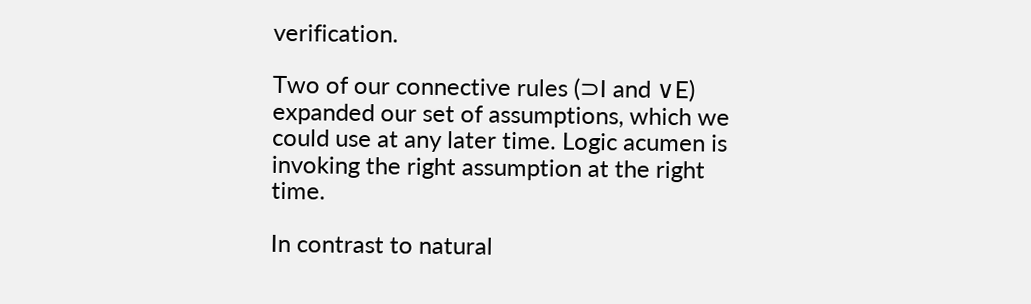verification.

Two of our connective rules (⊃I and ∨E) expanded our set of assumptions, which we could use at any later time. Logic acumen is invoking the right assumption at the right time.

In contrast to natural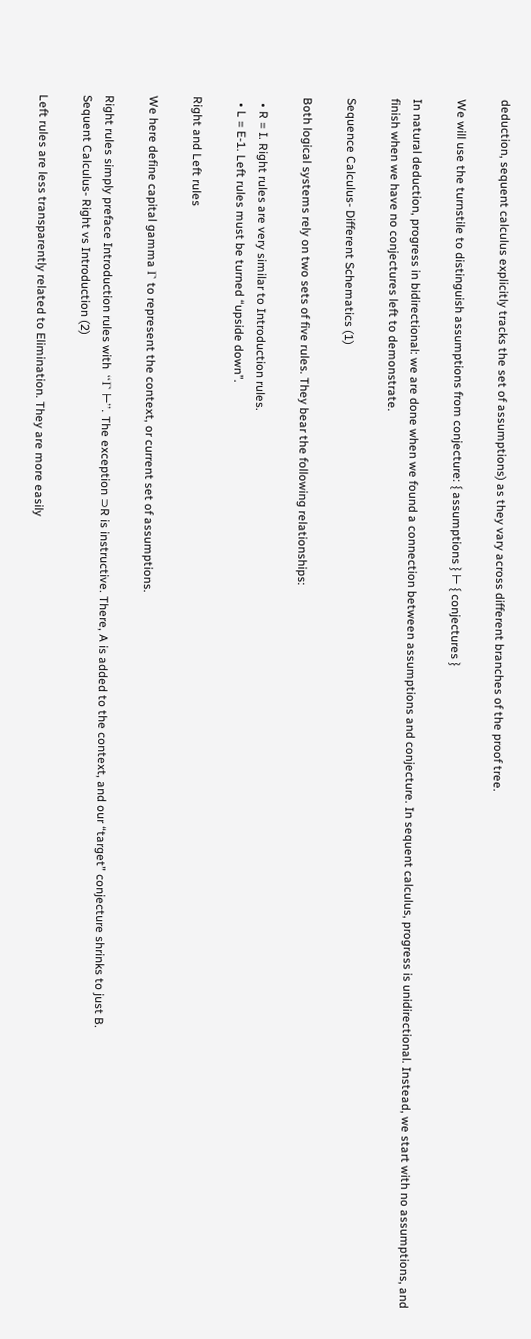deduction, sequent calculus explicitly tracks the set of assumptions) as they vary across different branches of the proof tree.

We will use the turnstile to distinguish assumptions from conjecture: { assumptions } ⊢ { conjectures }

In natural deduction, progress in bidirectional: we are done when we found a connection between assumptions and conjecture. In sequent calculus, progress is unidirectional. Instead, we start with no assumptions, and finish when we have no conjectures left to demonstrate.

Sequence Calculus- Different Schematics (1)

Both logical systems rely on two sets of five rules. They bear the following relationships:

  • R = I. Right rules are very similar to Introduction rules.
  • L = E-1. Left rules must be turned “upside down”.

Right and Left rules

We here define capital gamma Γ to represent the context, or current set of assumptions.

Right rules simply preface Introduction rules with  “Γ ⊢”. The exception ⊃R is instructive. There, A is added to the context, and our “target” conjecture shrinks to just B.
Sequent Calculus- Right vs Introduction (2)

Left rules are less transparently related to Elimination. They are more easily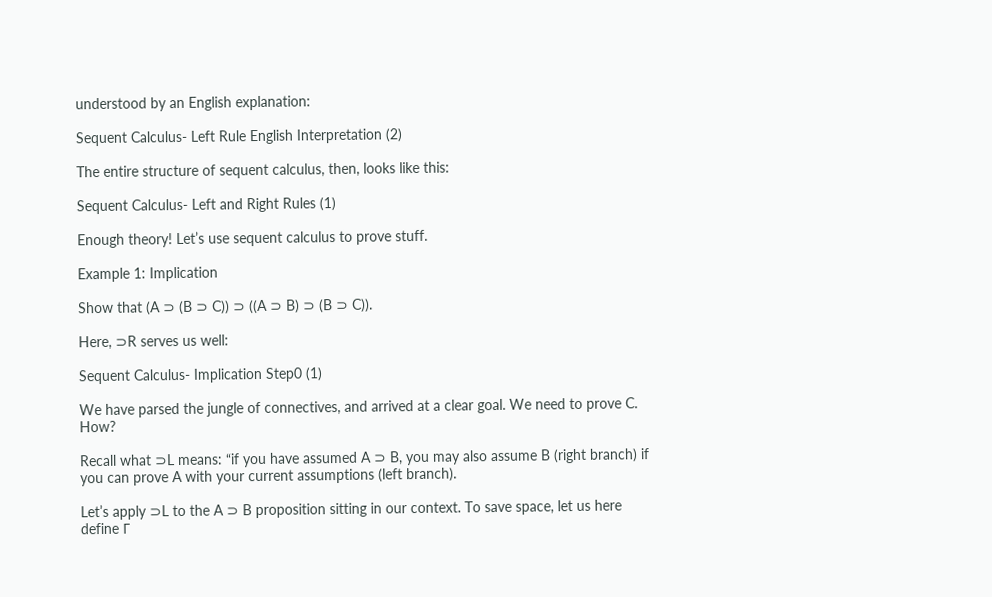understood by an English explanation:

Sequent Calculus- Left Rule English Interpretation (2)

The entire structure of sequent calculus, then, looks like this:

Sequent Calculus- Left and Right Rules (1)

Enough theory! Let’s use sequent calculus to prove stuff.

Example 1: Implication

Show that (A ⊃ (B ⊃ C)) ⊃ ((A ⊃ B) ⊃ (B ⊃ C)).

Here, ⊃R serves us well:

Sequent Calculus- Implication Step0 (1)

We have parsed the jungle of connectives, and arrived at a clear goal. We need to prove C. How?

Recall what ⊃L means: “if you have assumed A ⊃ B, you may also assume B (right branch) if you can prove A with your current assumptions (left branch).

Let’s apply ⊃L to the A ⊃ B proposition sitting in our context. To save space, let us here define Γ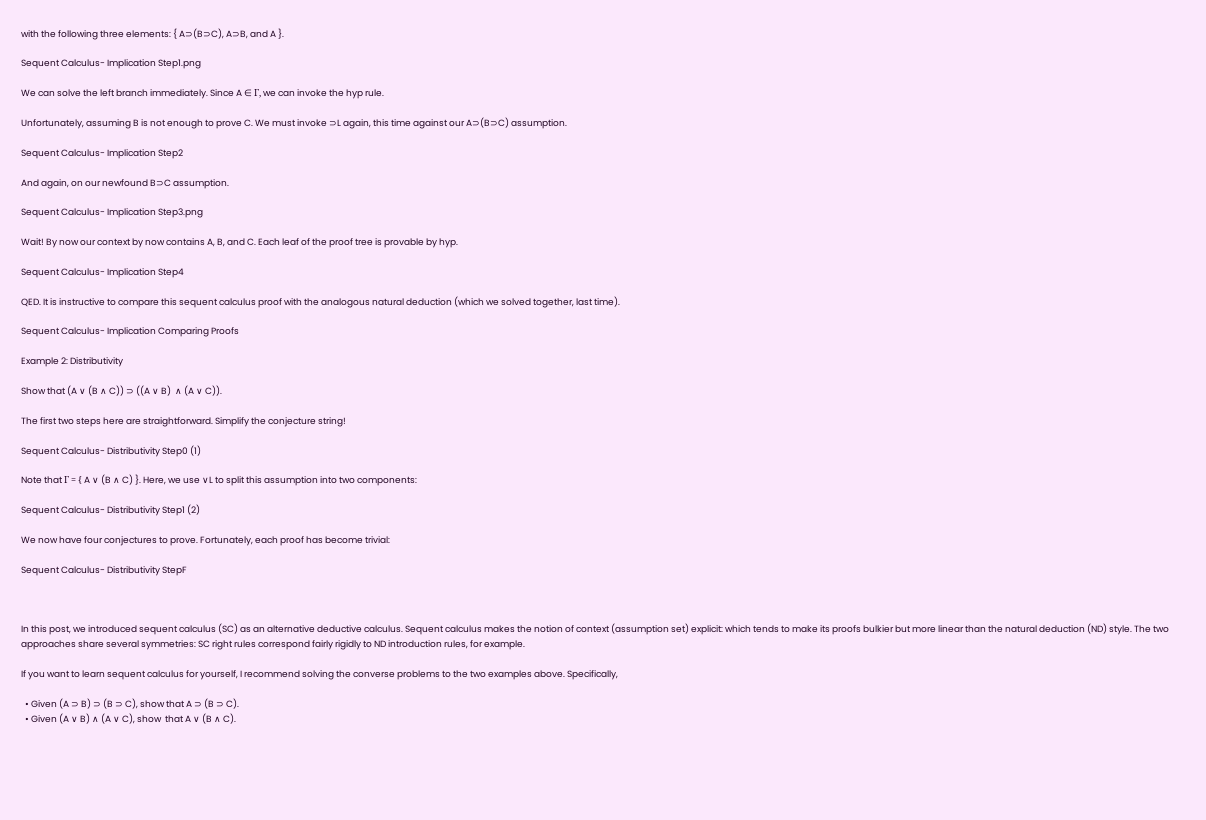with the following three elements: { A⊃(B⊃C), A⊃B, and A }.

Sequent Calculus- Implication Step1.png

We can solve the left branch immediately. Since A ∈ Γ, we can invoke the hyp rule.

Unfortunately, assuming B is not enough to prove C. We must invoke ⊃L again, this time against our A⊃(B⊃C) assumption.

Sequent Calculus- Implication Step2

And again, on our newfound B⊃C assumption.

Sequent Calculus- Implication Step3.png

Wait! By now our context by now contains A, B, and C. Each leaf of the proof tree is provable by hyp.

Sequent Calculus- Implication Step4

QED. It is instructive to compare this sequent calculus proof with the analogous natural deduction (which we solved together, last time).

Sequent Calculus- Implication Comparing Proofs

Example 2: Distributivity

Show that (A ∨ (B ∧ C)) ⊃ ((A ∨ B)  ∧ (A ∨ C)).

The first two steps here are straightforward. Simplify the conjecture string!

Sequent Calculus- Distributivity Step0 (1)

Note that Γ = { A ∨ (B ∧ C) }. Here, we use ∨L to split this assumption into two components:

Sequent Calculus- Distributivity Step1 (2)

We now have four conjectures to prove. Fortunately, each proof has become trivial:

Sequent Calculus- Distributivity StepF



In this post, we introduced sequent calculus (SC) as an alternative deductive calculus. Sequent calculus makes the notion of context (assumption set) explicit: which tends to make its proofs bulkier but more linear than the natural deduction (ND) style. The two approaches share several symmetries: SC right rules correspond fairly rigidly to ND introduction rules, for example.

If you want to learn sequent calculus for yourself, I recommend solving the converse problems to the two examples above. Specifically,

  • Given (A ⊃ B) ⊃ (B ⊃ C), show that A ⊃ (B ⊃ C).
  • Given (A ∨ B) ∧ (A ∨ C), show  that A ∨ (B ∧ C).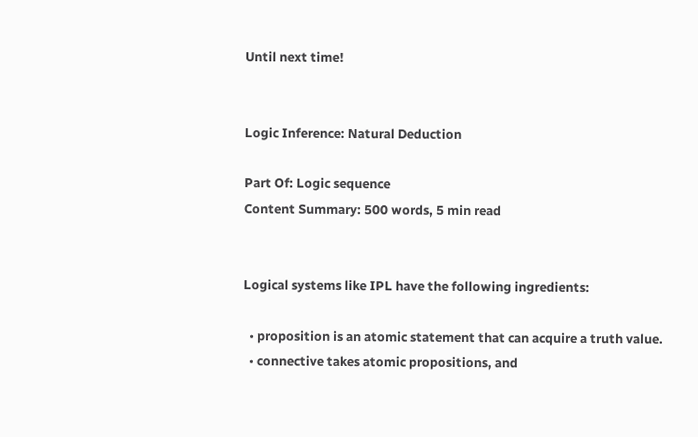Until next time!


Logic Inference: Natural Deduction

Part Of: Logic sequence
Content Summary: 500 words, 5 min read


Logical systems like IPL have the following ingredients:

  • proposition is an atomic statement that can acquire a truth value.
  • connective takes atomic propositions, and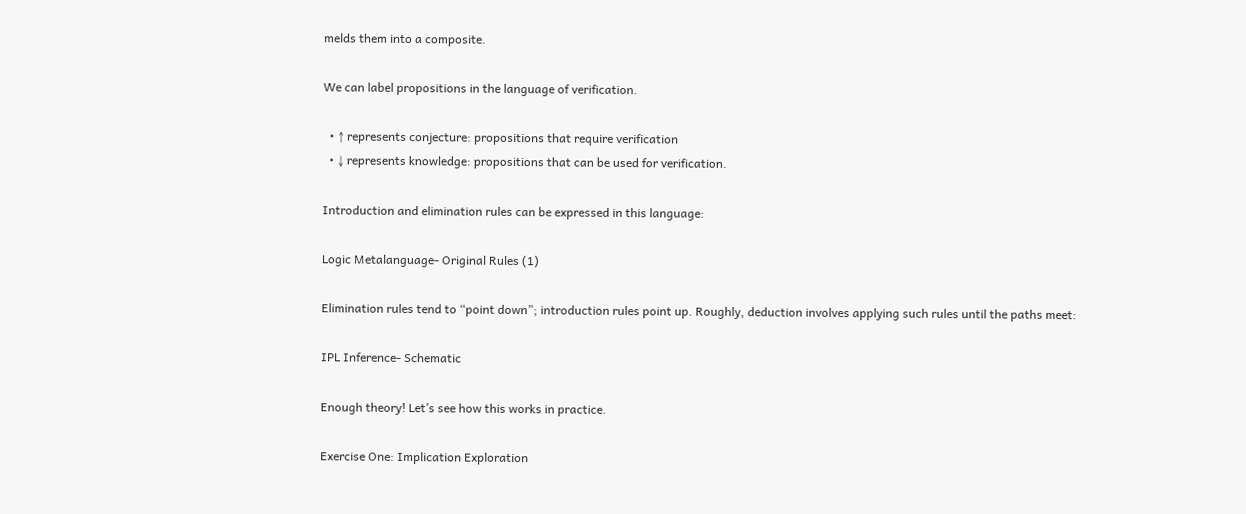melds them into a composite.

We can label propositions in the language of verification.

  • ↑ represents conjecture: propositions that require verification
  • ↓ represents knowledge: propositions that can be used for verification.

Introduction and elimination rules can be expressed in this language:

Logic Metalanguage- Original Rules (1)

Elimination rules tend to “point down”; introduction rules point up. Roughly, deduction involves applying such rules until the paths meet:

IPL Inference- Schematic

Enough theory! Let’s see how this works in practice.

Exercise One: Implication Exploration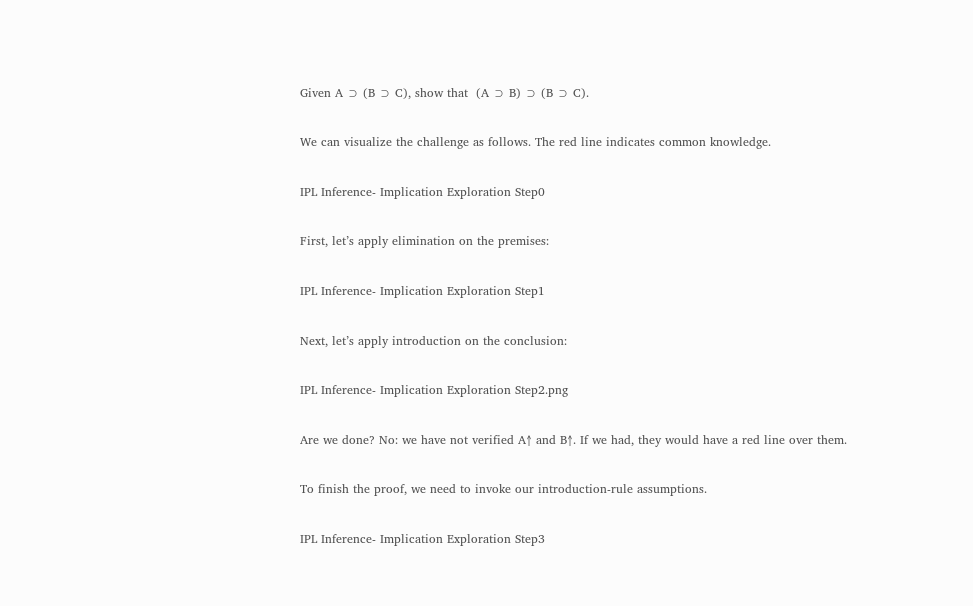Given A ⊃ (B ⊃ C), show that  (A ⊃ B) ⊃ (B ⊃ C).

We can visualize the challenge as follows. The red line indicates common knowledge.

IPL Inference- Implication Exploration Step0

First, let’s apply elimination on the premises:

IPL Inference- Implication Exploration Step1

Next, let’s apply introduction on the conclusion:

IPL Inference- Implication Exploration Step2.png

Are we done? No: we have not verified A↑ and B↑. If we had, they would have a red line over them.

To finish the proof, we need to invoke our introduction-rule assumptions.

IPL Inference- Implication Exploration Step3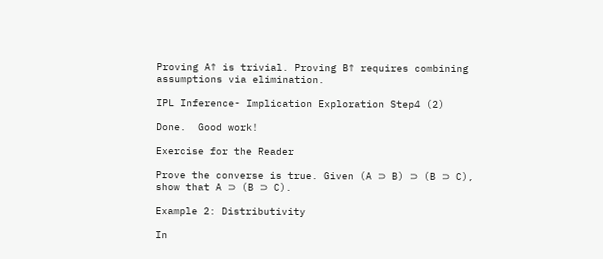Proving A↑ is trivial. Proving B↑ requires combining assumptions via elimination.

IPL Inference- Implication Exploration Step4 (2)

Done.  Good work!

Exercise for the Reader

Prove the converse is true. Given (A ⊃ B) ⊃ (B ⊃ C), show that A ⊃ (B ⊃ C).

Example 2: Distributivity

In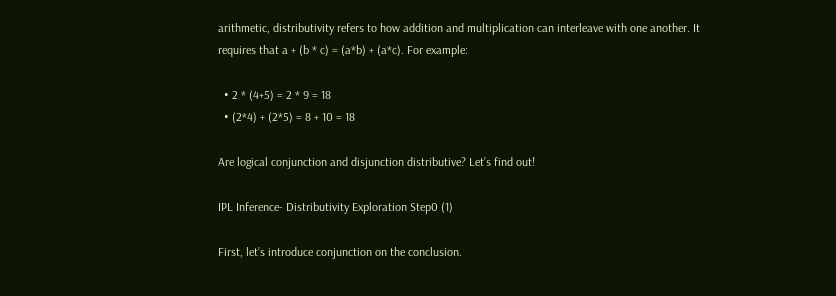arithmetic, distributivity refers to how addition and multiplication can interleave with one another. It requires that a + (b * c) = (a*b) + (a*c). For example:

  • 2 * (4+5) = 2 * 9 = 18
  • (2*4) + (2*5) = 8 + 10 = 18

Are logical conjunction and disjunction distributive? Let’s find out!

IPL Inference- Distributivity Exploration Step0 (1)

First, let’s introduce conjunction on the conclusion.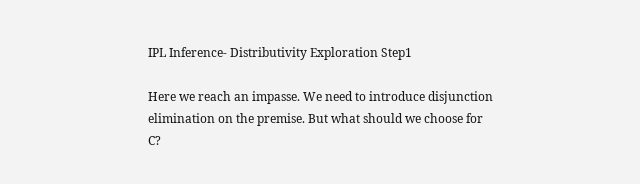IPL Inference- Distributivity Exploration Step1

Here we reach an impasse. We need to introduce disjunction elimination on the premise. But what should we choose for C?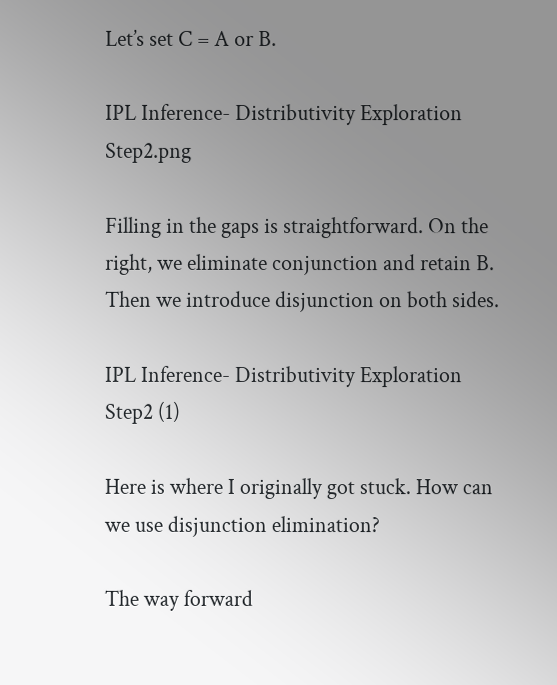Let’s set C = A or B.

IPL Inference- Distributivity Exploration Step2.png

Filling in the gaps is straightforward. On the right, we eliminate conjunction and retain B. Then we introduce disjunction on both sides.

IPL Inference- Distributivity Exploration Step2 (1)

Here is where I originally got stuck. How can we use disjunction elimination?

The way forward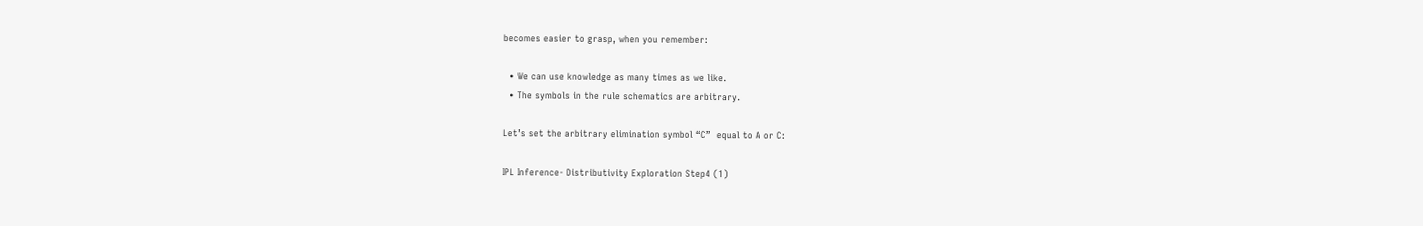becomes easier to grasp, when you remember:

  • We can use knowledge as many times as we like.
  • The symbols in the rule schematics are arbitrary.

Let’s set the arbitrary elimination symbol “C”  equal to A or C:

IPL Inference- Distributivity Exploration Step4 (1)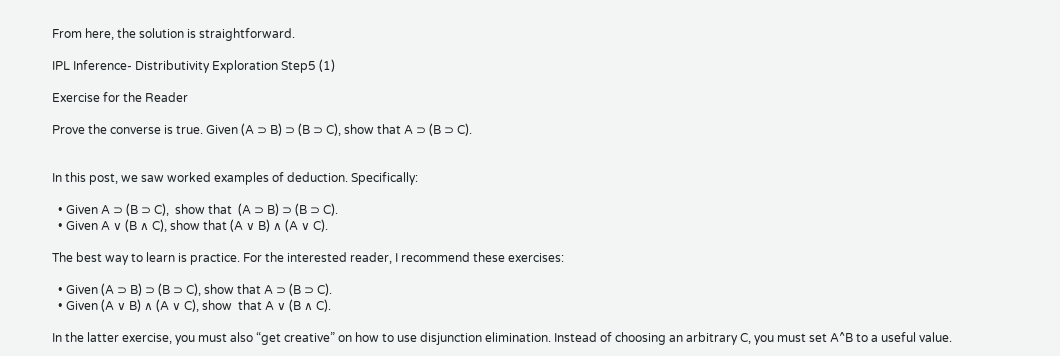From here, the solution is straightforward.

IPL Inference- Distributivity Exploration Step5 (1)

Exercise for the Reader

Prove the converse is true. Given (A ⊃ B) ⊃ (B ⊃ C), show that A ⊃ (B ⊃ C).


In this post, we saw worked examples of deduction. Specifically:

  • Given A ⊃ (B ⊃ C),  show that  (A ⊃ B) ⊃ (B ⊃ C).
  • Given A ∨ (B ∧ C), show that (A ∨ B) ∧ (A ∨ C).

The best way to learn is practice. For the interested reader, I recommend these exercises:

  • Given (A ⊃ B) ⊃ (B ⊃ C), show that A ⊃ (B ⊃ C).
  • Given (A ∨ B) ∧ (A ∨ C), show  that A ∨ (B ∧ C).

In the latter exercise, you must also “get creative” on how to use disjunction elimination. Instead of choosing an arbitrary C, you must set A^B to a useful value.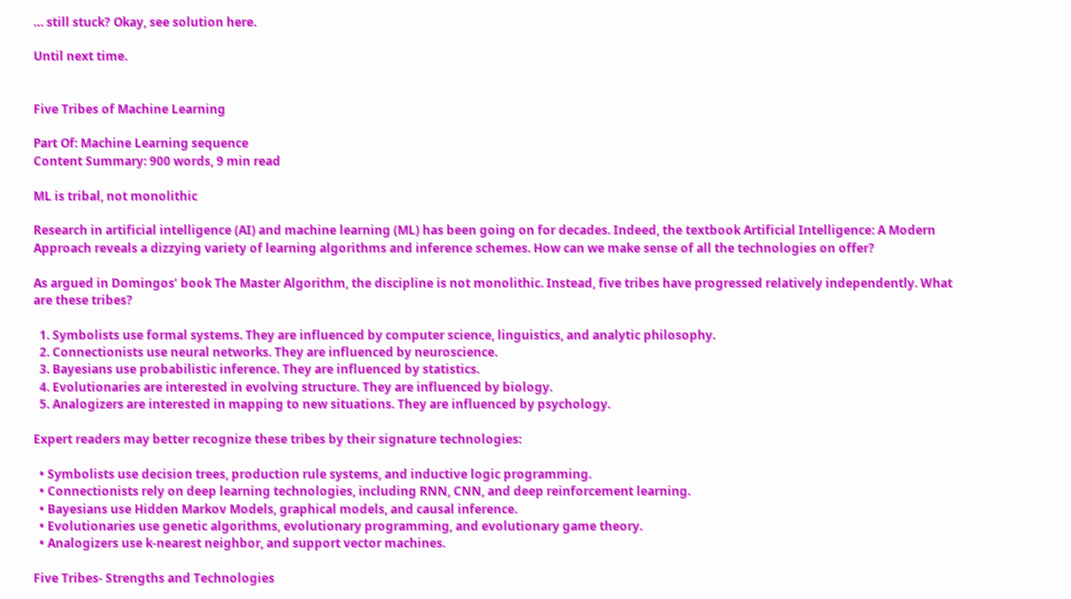… still stuck? Okay, see solution here.

Until next time.


Five Tribes of Machine Learning

Part Of: Machine Learning sequence
Content Summary: 900 words, 9 min read

ML is tribal, not monolithic

Research in artificial intelligence (AI) and machine learning (ML) has been going on for decades. Indeed, the textbook Artificial Intelligence: A Modern Approach reveals a dizzying variety of learning algorithms and inference schemes. How can we make sense of all the technologies on offer?

As argued in Domingos’ book The Master Algorithm, the discipline is not monolithic. Instead, five tribes have progressed relatively independently. What are these tribes?

  1. Symbolists use formal systems. They are influenced by computer science, linguistics, and analytic philosophy.
  2. Connectionists use neural networks. They are influenced by neuroscience.
  3. Bayesians use probabilistic inference. They are influenced by statistics.
  4. Evolutionaries are interested in evolving structure. They are influenced by biology.
  5. Analogizers are interested in mapping to new situations. They are influenced by psychology.

Expert readers may better recognize these tribes by their signature technologies:

  • Symbolists use decision trees, production rule systems, and inductive logic programming.
  • Connectionists rely on deep learning technologies, including RNN, CNN, and deep reinforcement learning.
  • Bayesians use Hidden Markov Models, graphical models, and causal inference.
  • Evolutionaries use genetic algorithms, evolutionary programming, and evolutionary game theory.
  • Analogizers use k-nearest neighbor, and support vector machines.

Five Tribes- Strengths and Technologies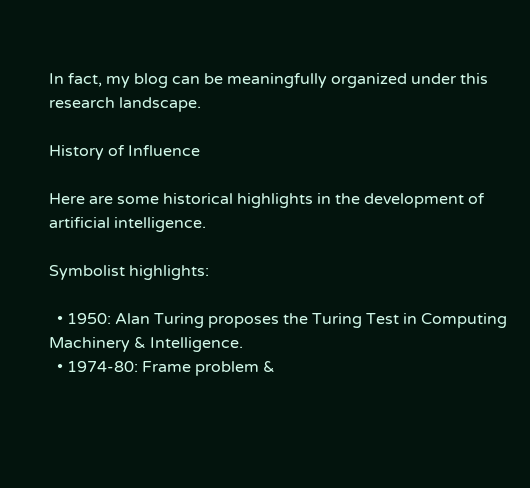In fact, my blog can be meaningfully organized under this research landscape.

History of Influence

Here are some historical highlights in the development of artificial intelligence.

Symbolist highlights:

  • 1950: Alan Turing proposes the Turing Test in Computing Machinery & Intelligence.
  • 1974-80: Frame problem &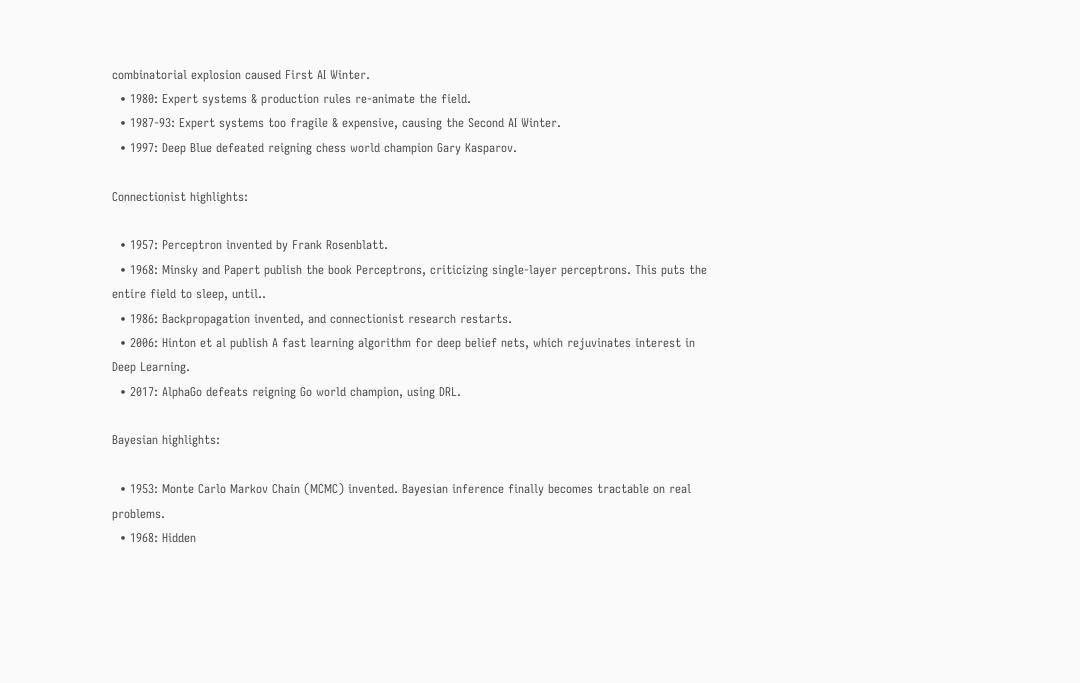combinatorial explosion caused First AI Winter.
  • 1980: Expert systems & production rules re-animate the field.
  • 1987-93: Expert systems too fragile & expensive, causing the Second AI Winter.
  • 1997: Deep Blue defeated reigning chess world champion Gary Kasparov.

Connectionist highlights:

  • 1957: Perceptron invented by Frank Rosenblatt.
  • 1968: Minsky and Papert publish the book Perceptrons, criticizing single-layer perceptrons. This puts the entire field to sleep, until..
  • 1986: Backpropagation invented, and connectionist research restarts.
  • 2006: Hinton et al publish A fast learning algorithm for deep belief nets, which rejuvinates interest in Deep Learning.
  • 2017: AlphaGo defeats reigning Go world champion, using DRL.

Bayesian highlights:

  • 1953: Monte Carlo Markov Chain (MCMC) invented. Bayesian inference finally becomes tractable on real problems.
  • 1968: Hidden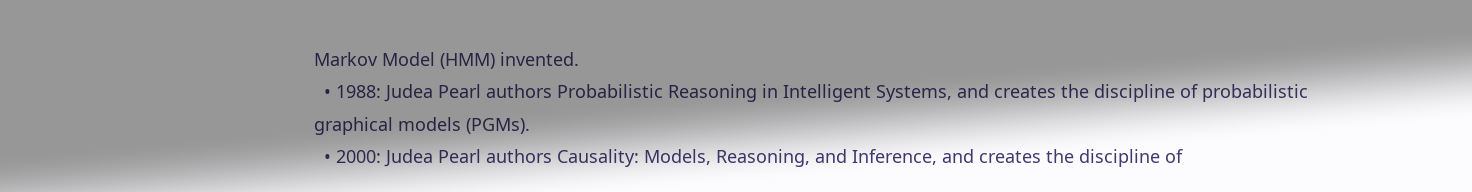Markov Model (HMM) invented.
  • 1988: Judea Pearl authors Probabilistic Reasoning in Intelligent Systems, and creates the discipline of probabilistic graphical models (PGMs).
  • 2000: Judea Pearl authors Causality: Models, Reasoning, and Inference, and creates the discipline of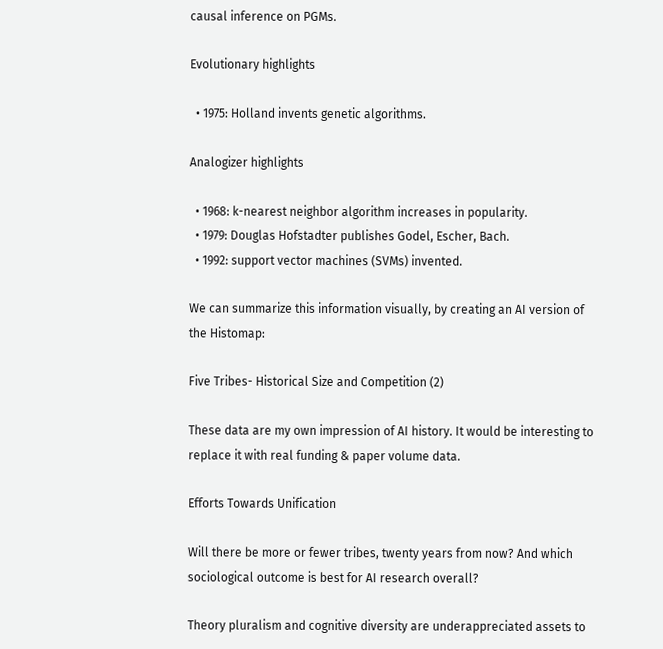causal inference on PGMs.

Evolutionary highlights

  • 1975: Holland invents genetic algorithms.

Analogizer highlights

  • 1968: k-nearest neighbor algorithm increases in popularity.
  • 1979: Douglas Hofstadter publishes Godel, Escher, Bach.
  • 1992: support vector machines (SVMs) invented.

We can summarize this information visually, by creating an AI version of the Histomap:

Five Tribes- Historical Size and Competition (2)

These data are my own impression of AI history. It would be interesting to replace it with real funding & paper volume data.

Efforts Towards Unification

Will there be more or fewer tribes, twenty years from now? And which sociological outcome is best for AI research overall?

Theory pluralism and cognitive diversity are underappreciated assets to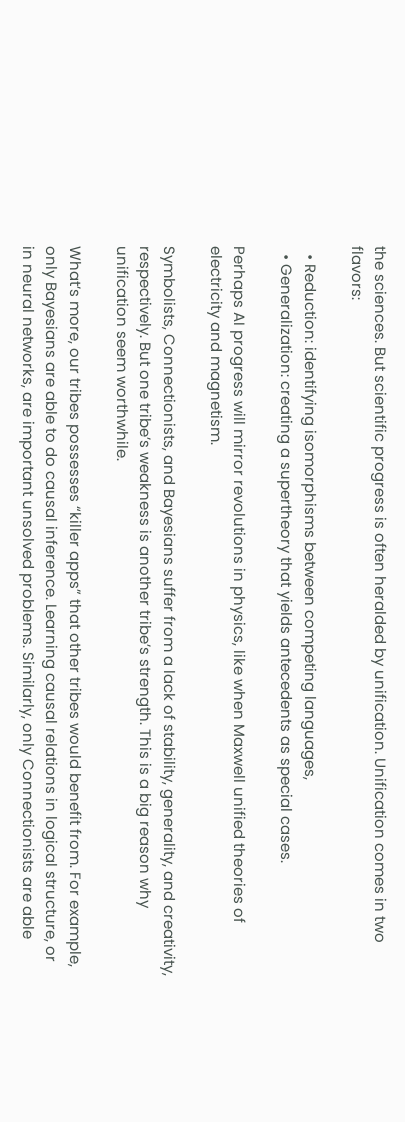the sciences. But scientific progress is often heralded by unification. Unification comes in two flavors:

  • Reduction: identifying isomorphisms between competing languages,
  • Generalization: creating a supertheory that yields antecedents as special cases.

Perhaps AI progress will mirror revolutions in physics, like when Maxwell unified theories of electricity and magnetism.

Symbolists, Connectionists, and Bayesians suffer from a lack of stability, generality, and creativity, respectively. But one tribe’s weakness is another tribe’s strength. This is a big reason why unification seem worthwhile.

What’s more, our tribes possesses “killer apps” that other tribes would benefit from. For example, only Bayesians are able to do causal inference. Learning causal relations in logical structure, or in neural networks, are important unsolved problems. Similarly, only Connectionists are able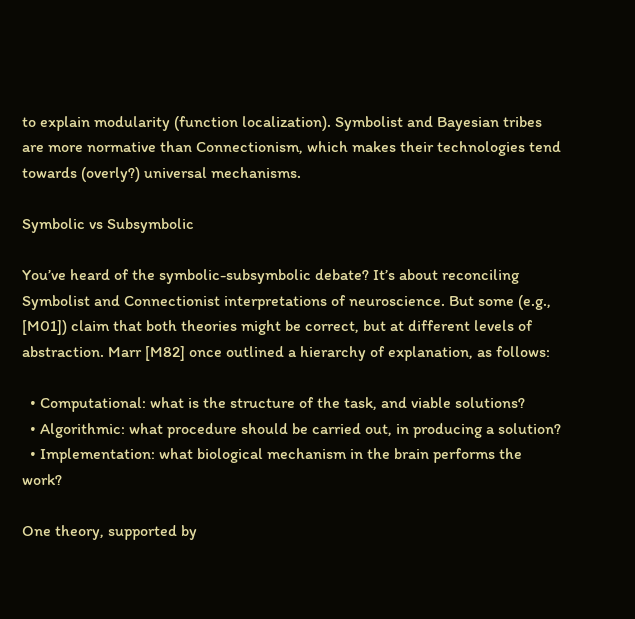to explain modularity (function localization). Symbolist and Bayesian tribes are more normative than Connectionism, which makes their technologies tend towards (overly?) universal mechanisms.

Symbolic vs Subsymbolic

You’ve heard of the symbolic-subsymbolic debate? It’s about reconciling Symbolist and Connectionist interpretations of neuroscience. But some (e.g., [M01]) claim that both theories might be correct, but at different levels of abstraction. Marr [M82] once outlined a hierarchy of explanation, as follows:

  • Computational: what is the structure of the task, and viable solutions?
  • Algorithmic: what procedure should be carried out, in producing a solution?
  • Implementation: what biological mechanism in the brain performs the work?

One theory, supported by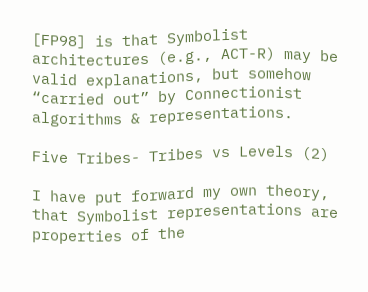[FP98] is that Symbolist architectures (e.g., ACT-R) may be valid explanations, but somehow “carried out” by Connectionist algorithms & representations.

Five Tribes- Tribes vs Levels (2)

I have put forward my own theory, that Symbolist representations are properties of the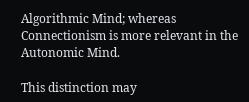Algorithmic Mind; whereas Connectionism is more relevant in the Autonomic Mind.

This distinction may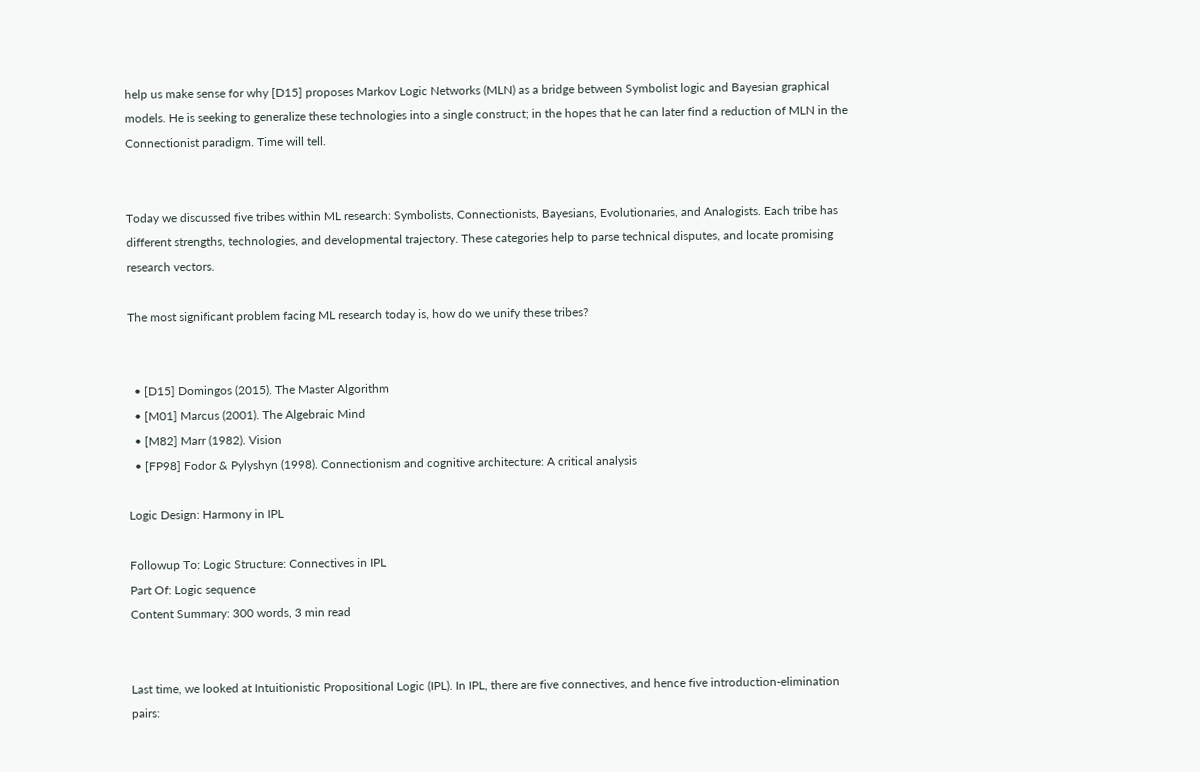help us make sense for why [D15] proposes Markov Logic Networks (MLN) as a bridge between Symbolist logic and Bayesian graphical models. He is seeking to generalize these technologies into a single construct; in the hopes that he can later find a reduction of MLN in the Connectionist paradigm. Time will tell.


Today we discussed five tribes within ML research: Symbolists, Connectionists, Bayesians, Evolutionaries, and Analogists. Each tribe has different strengths, technologies, and developmental trajectory. These categories help to parse technical disputes, and locate promising research vectors.

The most significant problem facing ML research today is, how do we unify these tribes?


  • [D15] Domingos (2015). The Master Algorithm
  • [M01] Marcus (2001). The Algebraic Mind
  • [M82] Marr (1982). Vision
  • [FP98] Fodor & Pylyshyn (1998). Connectionism and cognitive architecture: A critical analysis

Logic Design: Harmony in IPL

Followup To: Logic Structure: Connectives in IPL
Part Of: Logic sequence
Content Summary: 300 words, 3 min read


Last time, we looked at Intuitionistic Propositional Logic (IPL). In IPL, there are five connectives, and hence five introduction-elimination pairs: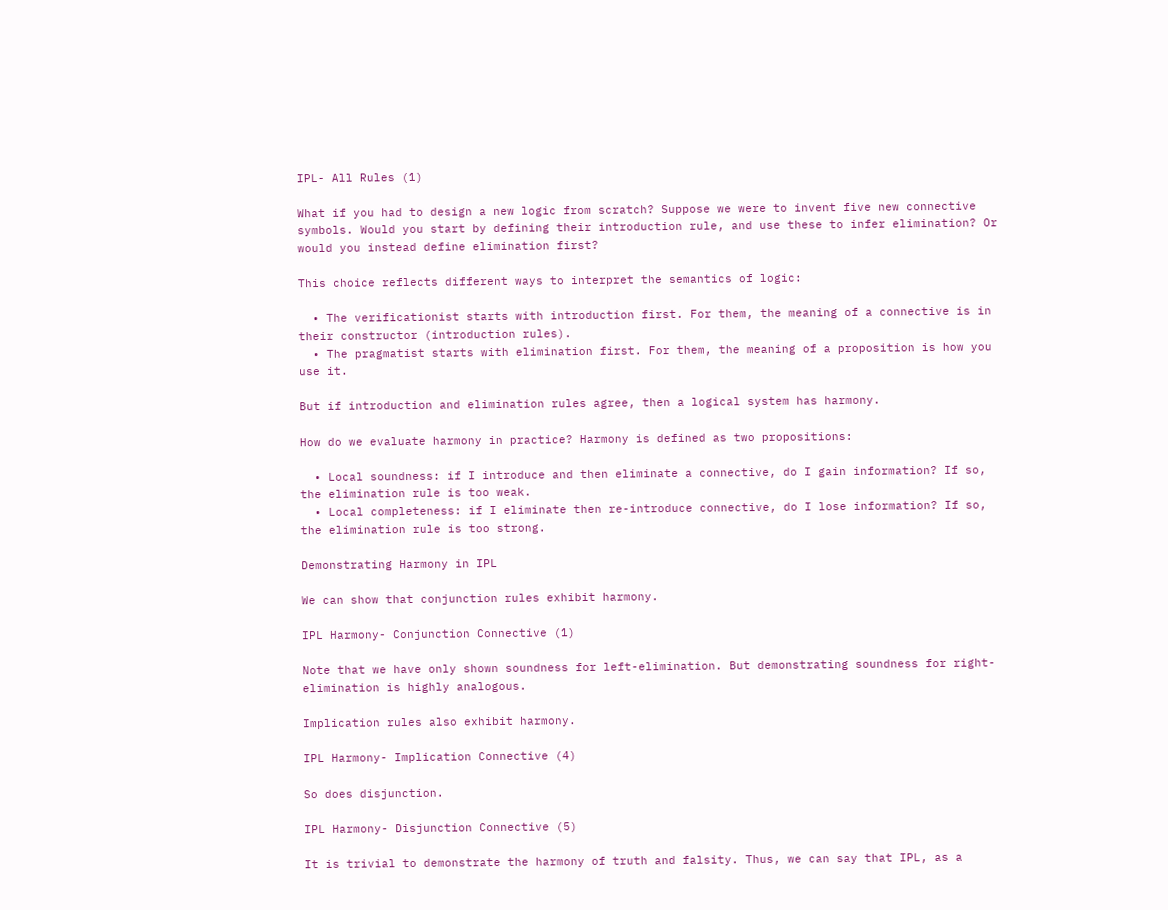IPL- All Rules (1)

What if you had to design a new logic from scratch? Suppose we were to invent five new connective symbols. Would you start by defining their introduction rule, and use these to infer elimination? Or would you instead define elimination first?

This choice reflects different ways to interpret the semantics of logic:

  • The verificationist starts with introduction first. For them, the meaning of a connective is in their constructor (introduction rules).
  • The pragmatist starts with elimination first. For them, the meaning of a proposition is how you use it.

But if introduction and elimination rules agree, then a logical system has harmony.

How do we evaluate harmony in practice? Harmony is defined as two propositions:

  • Local soundness: if I introduce and then eliminate a connective, do I gain information? If so, the elimination rule is too weak.
  • Local completeness: if I eliminate then re-introduce connective, do I lose information? If so, the elimination rule is too strong.

Demonstrating Harmony in IPL

We can show that conjunction rules exhibit harmony.

IPL Harmony- Conjunction Connective (1)

Note that we have only shown soundness for left-elimination. But demonstrating soundness for right-elimination is highly analogous.

Implication rules also exhibit harmony.

IPL Harmony- Implication Connective (4)

So does disjunction.

IPL Harmony- Disjunction Connective (5)

It is trivial to demonstrate the harmony of truth and falsity. Thus, we can say that IPL, as a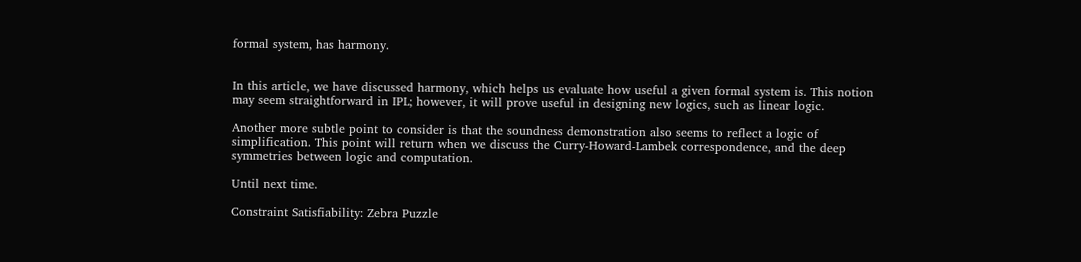formal system, has harmony.


In this article, we have discussed harmony, which helps us evaluate how useful a given formal system is. This notion may seem straightforward in IPL; however, it will prove useful in designing new logics, such as linear logic.

Another more subtle point to consider is that the soundness demonstration also seems to reflect a logic of simplification. This point will return when we discuss the Curry-Howard-Lambek correspondence, and the deep symmetries between logic and computation.

Until next time.

Constraint Satisfiability: Zebra Puzzle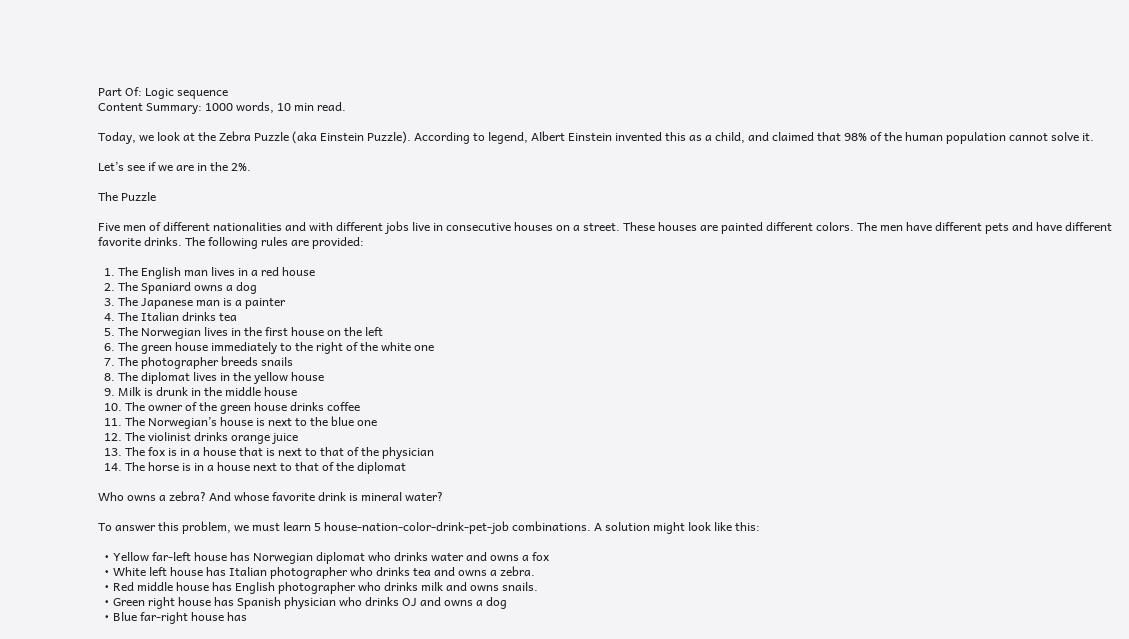Part Of: Logic sequence
Content Summary: 1000 words, 10 min read.

Today, we look at the Zebra Puzzle (aka Einstein Puzzle). According to legend, Albert Einstein invented this as a child, and claimed that 98% of the human population cannot solve it.

Let’s see if we are in the 2%.

The Puzzle

Five men of different nationalities and with different jobs live in consecutive houses on a street. These houses are painted different colors. The men have different pets and have different favorite drinks. The following rules are provided:

  1. The English man lives in a red house
  2. The Spaniard owns a dog
  3. The Japanese man is a painter
  4. The Italian drinks tea
  5. The Norwegian lives in the first house on the left
  6. The green house immediately to the right of the white one
  7. The photographer breeds snails
  8. The diplomat lives in the yellow house
  9. Milk is drunk in the middle house
  10. The owner of the green house drinks coffee
  11. The Norwegian’s house is next to the blue one
  12. The violinist drinks orange juice
  13. The fox is in a house that is next to that of the physician
  14. The horse is in a house next to that of the diplomat

Who owns a zebra? And whose favorite drink is mineral water?

To answer this problem, we must learn 5 house-nation-color-drink-pet-job combinations. A solution might look like this:

  • Yellow far-left house has Norwegian diplomat who drinks water and owns a fox
  • White left house has Italian photographer who drinks tea and owns a zebra.
  • Red middle house has English photographer who drinks milk and owns snails.
  • Green right house has Spanish physician who drinks OJ and owns a dog
  • Blue far-right house has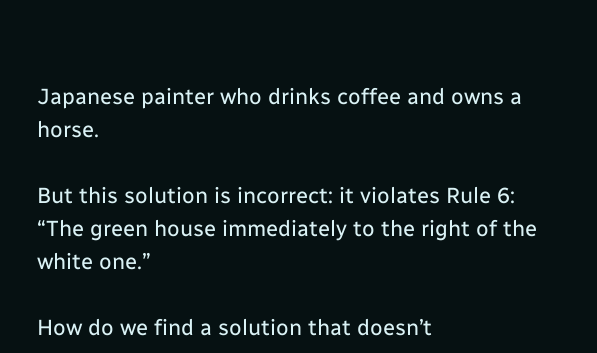Japanese painter who drinks coffee and owns a horse.

But this solution is incorrect: it violates Rule 6: “The green house immediately to the right of the white one.”

How do we find a solution that doesn’t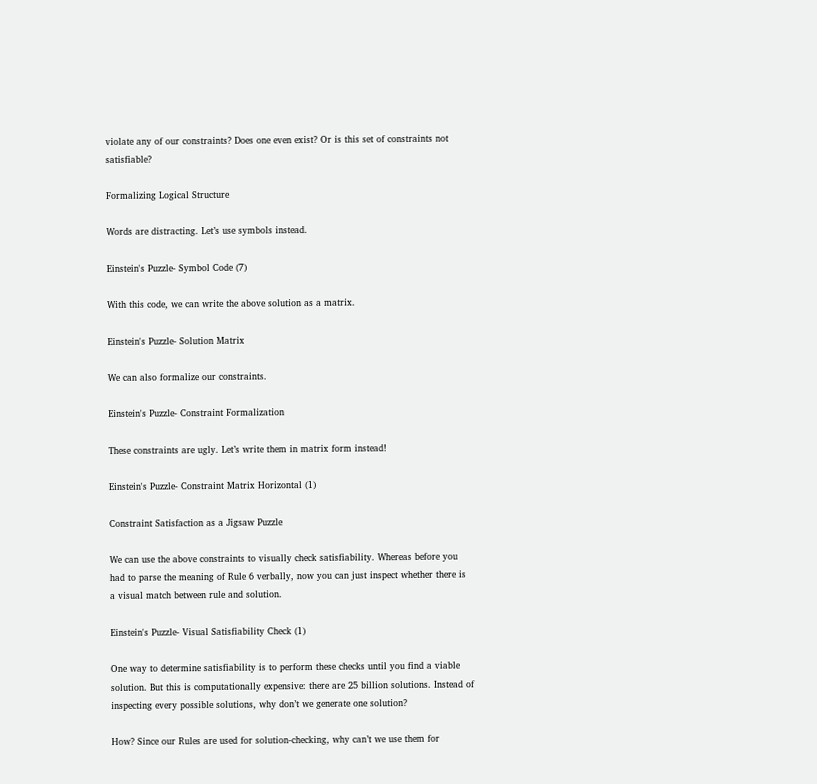violate any of our constraints? Does one even exist? Or is this set of constraints not satisfiable?

Formalizing Logical Structure

Words are distracting. Let’s use symbols instead.

Einstein's Puzzle- Symbol Code (7)

With this code, we can write the above solution as a matrix.

Einstein's Puzzle- Solution Matrix

We can also formalize our constraints.

Einstein's Puzzle- Constraint Formalization

These constraints are ugly. Let’s write them in matrix form instead!

Einstein's Puzzle- Constraint Matrix Horizontal (1)

Constraint Satisfaction as a Jigsaw Puzzle

We can use the above constraints to visually check satisfiability. Whereas before you had to parse the meaning of Rule 6 verbally, now you can just inspect whether there is a visual match between rule and solution.

Einstein's Puzzle- Visual Satisfiability Check (1)

One way to determine satisfiability is to perform these checks until you find a viable solution. But this is computationally expensive: there are 25 billion solutions. Instead of inspecting every possible solutions, why don’t we generate one solution?

How? Since our Rules are used for solution-checking, why can’t we use them for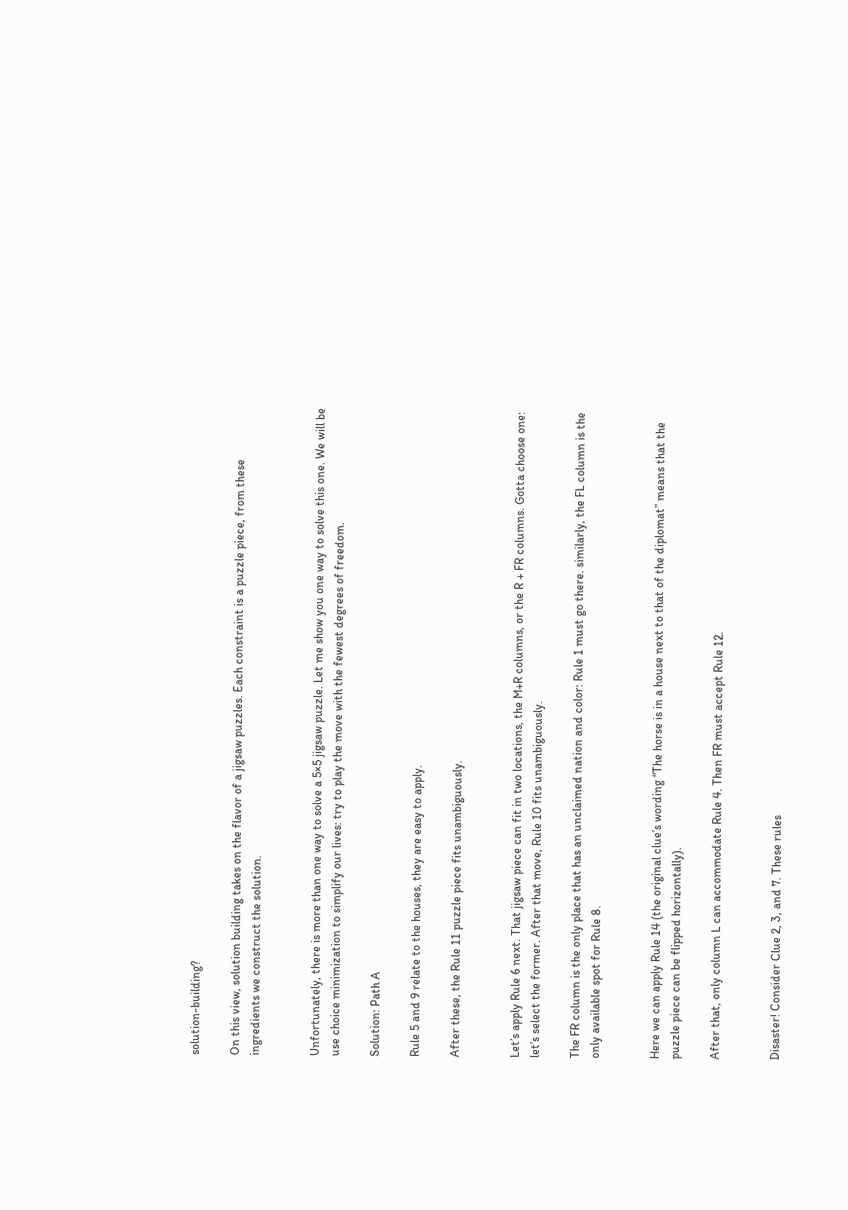solution-building?

On this view, solution building takes on the flavor of a jigsaw puzzles. Each constraint is a puzzle piece, from these ingredients we construct the solution.


Unfortunately, there is more than one way to solve a 5×5 jigsaw puzzle. Let me show you one way to solve this one. We will be use choice minimization to simplify our lives: try to play the move with the fewest degrees of freedom.

Solution: Path A

Rule 5 and 9 relate to the houses, they are easy to apply.

After these, the Rule 11 puzzle piece fits unambiguously.


Let’s apply Rule 6 next. That jigsaw piece can fit in two locations, the M+R columns, or the R + FR columns. Gotta choose one: let’s select the former. After that move, Rule 10 fits unambiguously.

The FR column is the only place that has an unclaimed nation and color: Rule 1 must go there. similarly, the FL column is the only available spot for Rule 8.


Here we can apply Rule 14 (the original clue’s wording “The horse is in a house next to that of the diplomat” means that the puzzle piece can be flipped horizontally).

After that, only column L can accommodate Rule 4. Then FR must accept Rule 12.


Disaster! Consider Clue 2, 3, and 7. These rules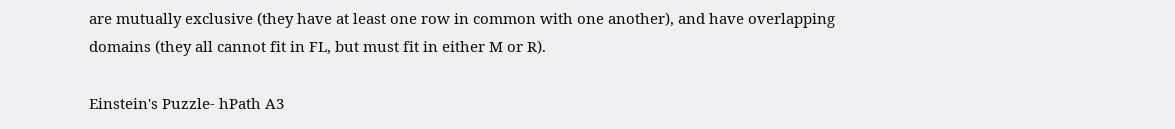are mutually exclusive (they have at least one row in common with one another), and have overlapping domains (they all cannot fit in FL, but must fit in either M or R).

Einstein's Puzzle- hPath A3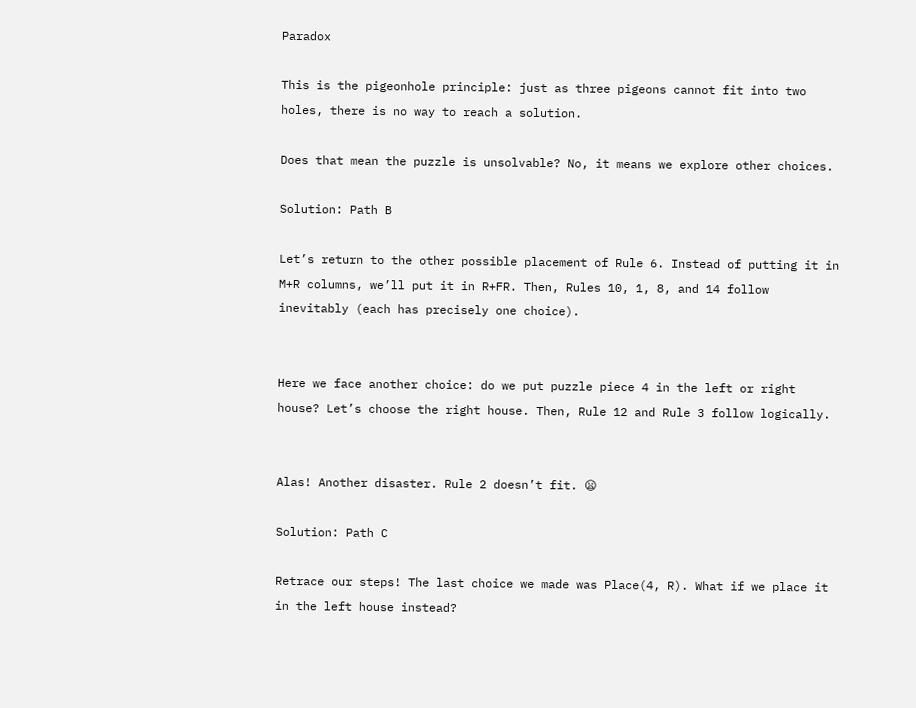Paradox

This is the pigeonhole principle: just as three pigeons cannot fit into two holes, there is no way to reach a solution.

Does that mean the puzzle is unsolvable? No, it means we explore other choices.

Solution: Path B

Let’s return to the other possible placement of Rule 6. Instead of putting it in M+R columns, we’ll put it in R+FR. Then, Rules 10, 1, 8, and 14 follow inevitably (each has precisely one choice).


Here we face another choice: do we put puzzle piece 4 in the left or right house? Let’s choose the right house. Then, Rule 12 and Rule 3 follow logically.


Alas! Another disaster. Rule 2 doesn’t fit. 😦

Solution: Path C

Retrace our steps! The last choice we made was Place(4, R). What if we place it in the left house instead?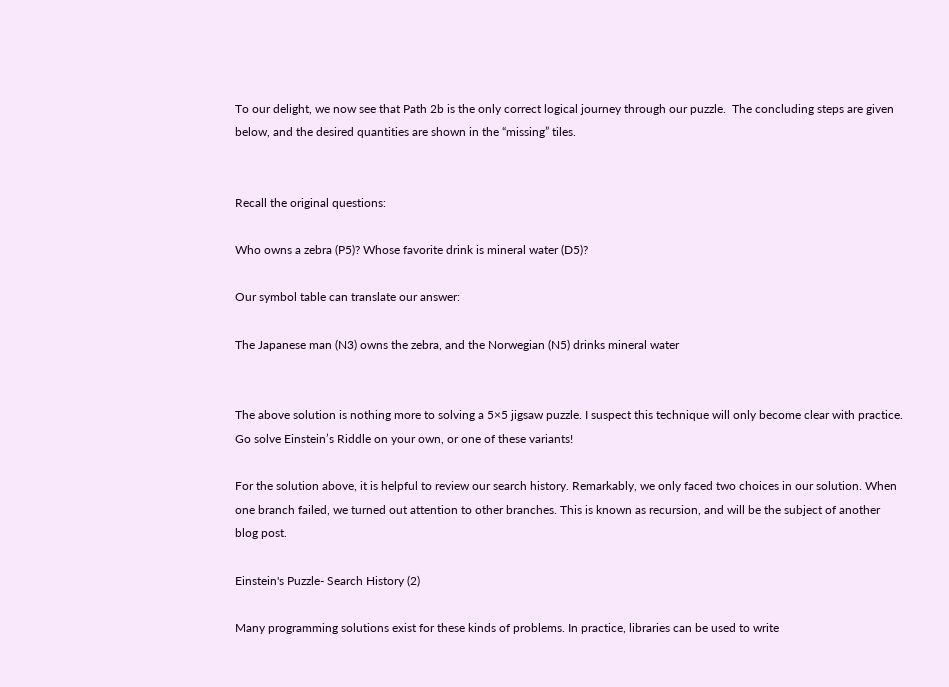To our delight, we now see that Path 2b is the only correct logical journey through our puzzle.  The concluding steps are given below, and the desired quantities are shown in the “missing” tiles.


Recall the original questions:

Who owns a zebra (P5)? Whose favorite drink is mineral water (D5)?

Our symbol table can translate our answer:

The Japanese man (N3) owns the zebra, and the Norwegian (N5) drinks mineral water


The above solution is nothing more to solving a 5×5 jigsaw puzzle. I suspect this technique will only become clear with practice. Go solve Einstein’s Riddle on your own, or one of these variants!

For the solution above, it is helpful to review our search history. Remarkably, we only faced two choices in our solution. When one branch failed, we turned out attention to other branches. This is known as recursion, and will be the subject of another blog post.

Einstein's Puzzle- Search History (2)

Many programming solutions exist for these kinds of problems. In practice, libraries can be used to write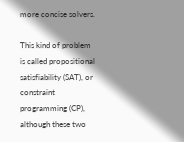more concise solvers.

This kind of problem is called propositional satisfiability (SAT), or constraint programming (CP), although these two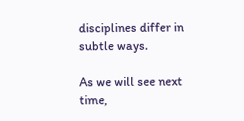disciplines differ in subtle ways.

As we will see next time,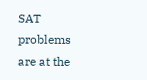SAT problems are at the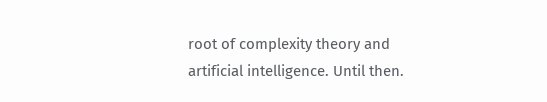root of complexity theory and artificial intelligence. Until then.